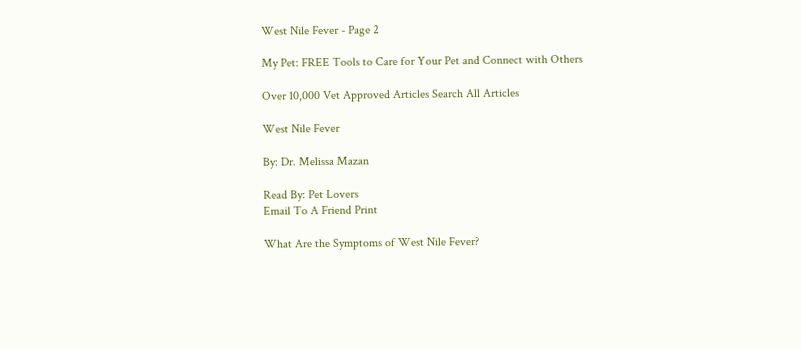West Nile Fever - Page 2

My Pet: FREE Tools to Care for Your Pet and Connect with Others

Over 10,000 Vet Approved Articles Search All Articles

West Nile Fever

By: Dr. Melissa Mazan

Read By: Pet Lovers
Email To A Friend Print

What Are the Symptoms of West Nile Fever?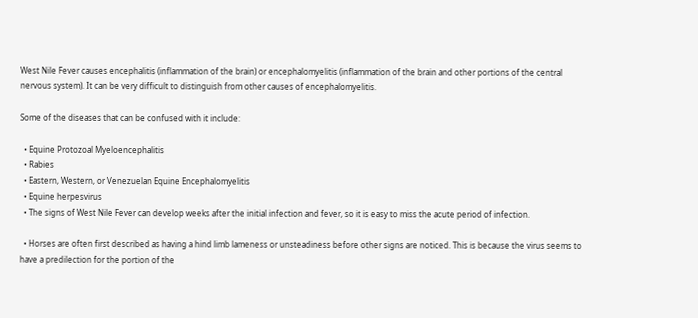West Nile Fever causes encephalitis (inflammation of the brain) or encephalomyelitis (inflammation of the brain and other portions of the central nervous system). It can be very difficult to distinguish from other causes of encephalomyelitis.

Some of the diseases that can be confused with it include:

  • Equine Protozoal Myeloencephalitis
  • Rabies
  • Eastern, Western, or Venezuelan Equine Encephalomyelitis
  • Equine herpesvirus
  • The signs of West Nile Fever can develop weeks after the initial infection and fever, so it is easy to miss the acute period of infection.

  • Horses are often first described as having a hind limb lameness or unsteadiness before other signs are noticed. This is because the virus seems to have a predilection for the portion of the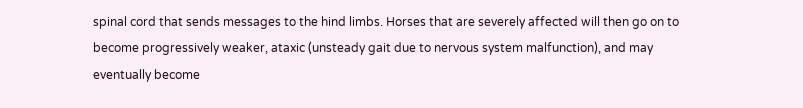spinal cord that sends messages to the hind limbs. Horses that are severely affected will then go on to become progressively weaker, ataxic (unsteady gait due to nervous system malfunction), and may eventually become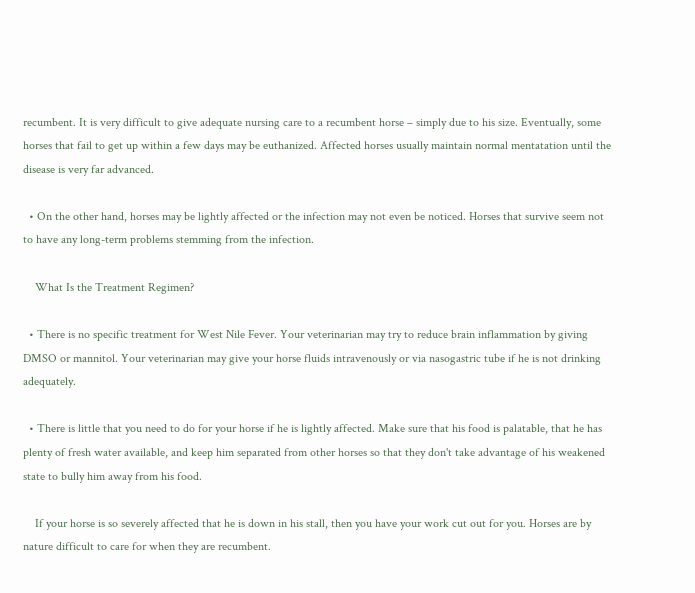recumbent. It is very difficult to give adequate nursing care to a recumbent horse – simply due to his size. Eventually, some horses that fail to get up within a few days may be euthanized. Affected horses usually maintain normal mentatation until the disease is very far advanced.

  • On the other hand, horses may be lightly affected or the infection may not even be noticed. Horses that survive seem not to have any long-term problems stemming from the infection.

    What Is the Treatment Regimen?

  • There is no specific treatment for West Nile Fever. Your veterinarian may try to reduce brain inflammation by giving DMSO or mannitol. Your veterinarian may give your horse fluids intravenously or via nasogastric tube if he is not drinking adequately.

  • There is little that you need to do for your horse if he is lightly affected. Make sure that his food is palatable, that he has plenty of fresh water available, and keep him separated from other horses so that they don't take advantage of his weakened state to bully him away from his food.

    If your horse is so severely affected that he is down in his stall, then you have your work cut out for you. Horses are by nature difficult to care for when they are recumbent.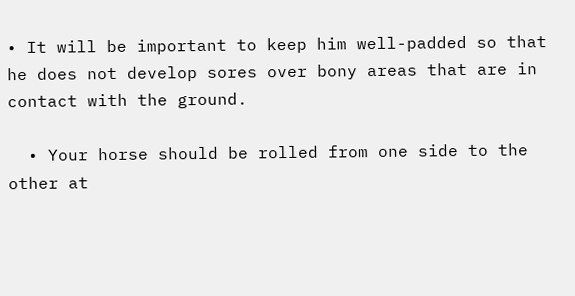• It will be important to keep him well-padded so that he does not develop sores over bony areas that are in contact with the ground.

  • Your horse should be rolled from one side to the other at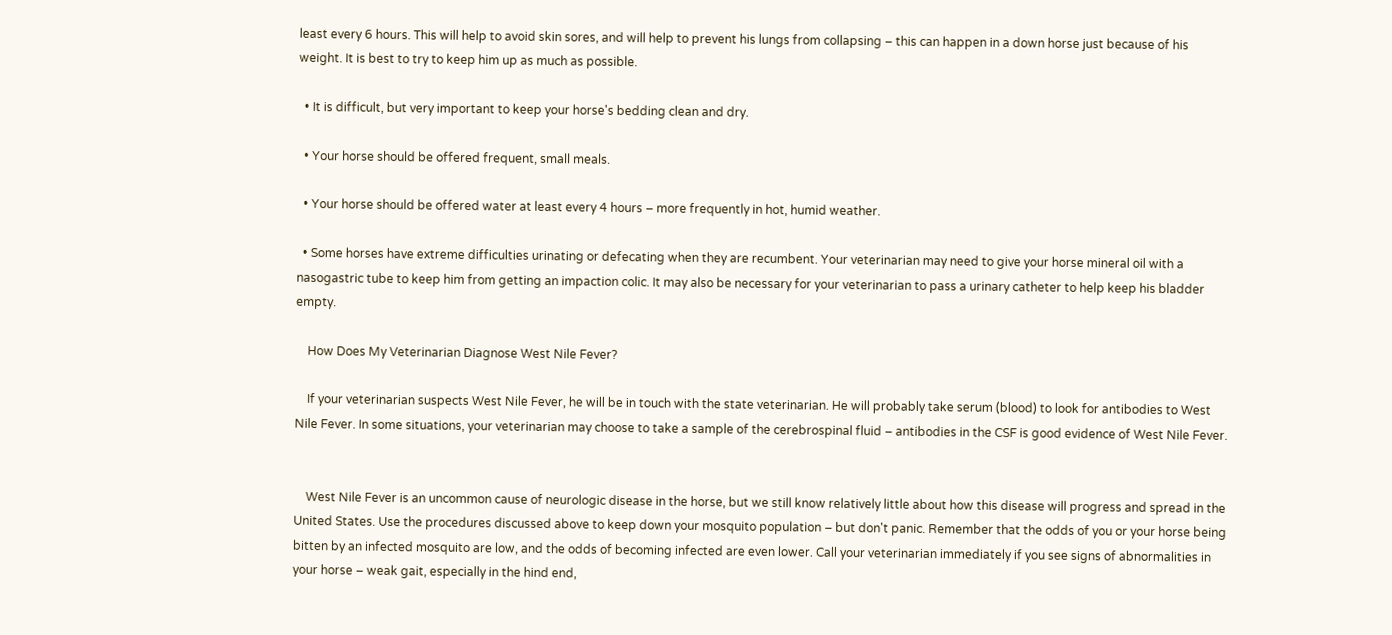least every 6 hours. This will help to avoid skin sores, and will help to prevent his lungs from collapsing – this can happen in a down horse just because of his weight. It is best to try to keep him up as much as possible.

  • It is difficult, but very important to keep your horse's bedding clean and dry.

  • Your horse should be offered frequent, small meals.

  • Your horse should be offered water at least every 4 hours – more frequently in hot, humid weather.

  • Some horses have extreme difficulties urinating or defecating when they are recumbent. Your veterinarian may need to give your horse mineral oil with a nasogastric tube to keep him from getting an impaction colic. It may also be necessary for your veterinarian to pass a urinary catheter to help keep his bladder empty.

    How Does My Veterinarian Diagnose West Nile Fever?

    If your veterinarian suspects West Nile Fever, he will be in touch with the state veterinarian. He will probably take serum (blood) to look for antibodies to West Nile Fever. In some situations, your veterinarian may choose to take a sample of the cerebrospinal fluid – antibodies in the CSF is good evidence of West Nile Fever.


    West Nile Fever is an uncommon cause of neurologic disease in the horse, but we still know relatively little about how this disease will progress and spread in the United States. Use the procedures discussed above to keep down your mosquito population – but don't panic. Remember that the odds of you or your horse being bitten by an infected mosquito are low, and the odds of becoming infected are even lower. Call your veterinarian immediately if you see signs of abnormalities in your horse – weak gait, especially in the hind end,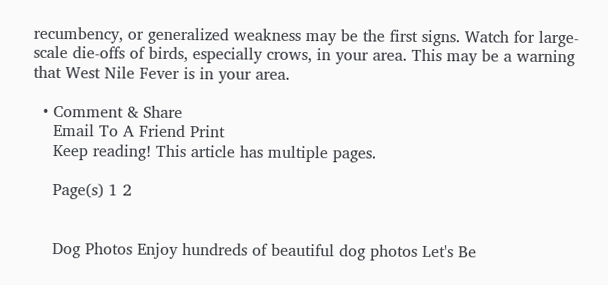recumbency, or generalized weakness may be the first signs. Watch for large-scale die-offs of birds, especially crows, in your area. This may be a warning that West Nile Fever is in your area.

  • Comment & Share
    Email To A Friend Print
    Keep reading! This article has multiple pages.

    Page(s) 1 2


    Dog Photos Enjoy hundreds of beautiful dog photos Let's Be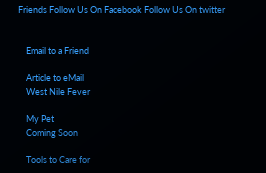Friends Follow Us On Facebook Follow Us On twitter


    Email to a Friend

    Article to eMail
    West Nile Fever

    My Pet
    Coming Soon

    Tools to Care for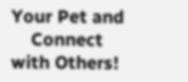Your Pet and
    Connect with Others!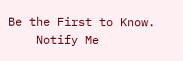Be the First to Know.
    Notify Me